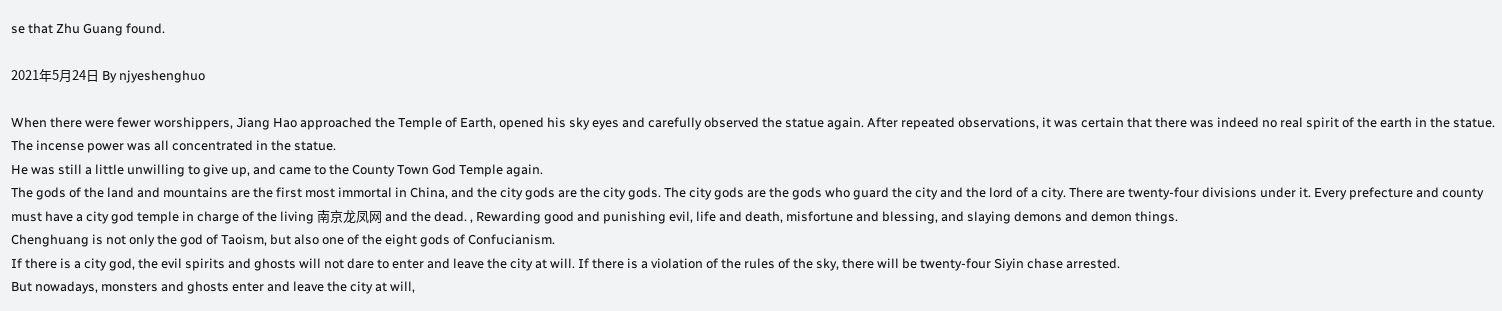se that Zhu Guang found.

2021年5月24日 By njyeshenghuo

When there were fewer worshippers, Jiang Hao approached the Temple of Earth, opened his sky eyes and carefully observed the statue again. After repeated observations, it was certain that there was indeed no real spirit of the earth in the statue. The incense power was all concentrated in the statue.
He was still a little unwilling to give up, and came to the County Town God Temple again.
The gods of the land and mountains are the first most immortal in China, and the city gods are the city gods. The city gods are the gods who guard the city and the lord of a city. There are twenty-four divisions under it. Every prefecture and county must have a city god temple in charge of the living 南京龙凤网 and the dead. , Rewarding good and punishing evil, life and death, misfortune and blessing, and slaying demons and demon things.
Chenghuang is not only the god of Taoism, but also one of the eight gods of Confucianism.
If there is a city god, the evil spirits and ghosts will not dare to enter and leave the city at will. If there is a violation of the rules of the sky, there will be twenty-four Siyin chase arrested.
But nowadays, monsters and ghosts enter and leave the city at will,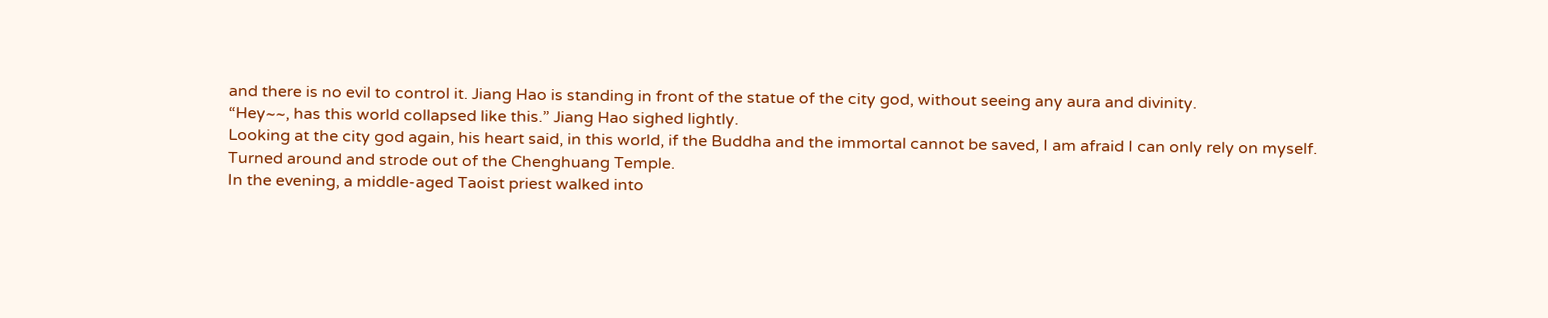and there is no evil to control it. Jiang Hao is standing in front of the statue of the city god, without seeing any aura and divinity.
“Hey~~, has this world collapsed like this.” Jiang Hao sighed lightly.
Looking at the city god again, his heart said, in this world, if the Buddha and the immortal cannot be saved, I am afraid I can only rely on myself.
Turned around and strode out of the Chenghuang Temple.
In the evening, a middle-aged Taoist priest walked into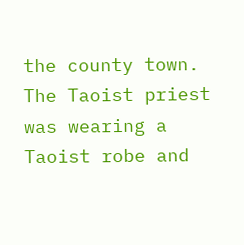the county town. The Taoist priest was wearing a Taoist robe and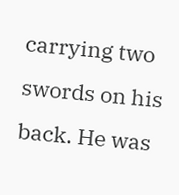carrying two swords on his back. He was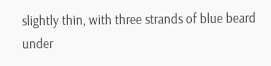slightly thin, with three strands of blue beard under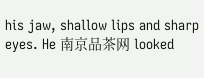his jaw, shallow lips and sharp eyes. He 南京品茶网 looked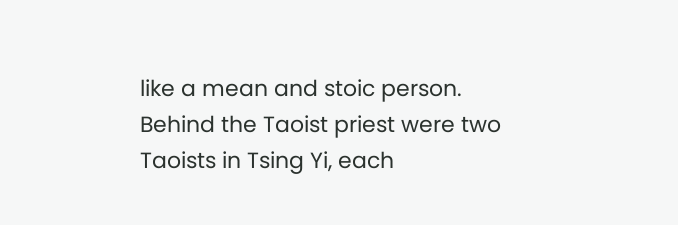like a mean and stoic person.
Behind the Taoist priest were two Taoists in Tsing Yi, each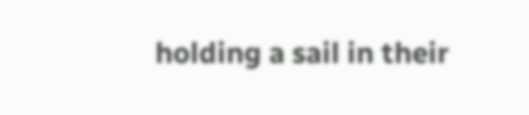holding a sail in their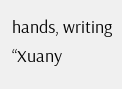hands, writing “Xuany